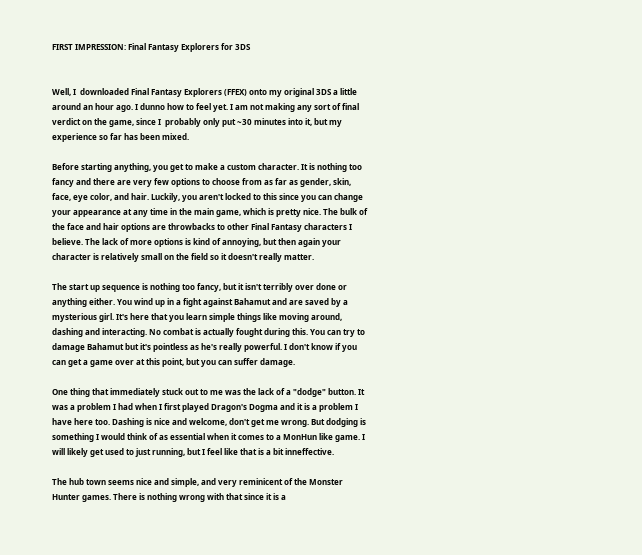FIRST IMPRESSION: Final Fantasy Explorers for 3DS


Well, I  downloaded Final Fantasy Explorers (FFEX) onto my original 3DS a little around an hour ago. I dunno how to feel yet. I am not making any sort of final verdict on the game, since I  probably only put ~30 minutes into it, but my experience so far has been mixed.

Before starting anything, you get to make a custom character. It is nothing too fancy and there are very few options to choose from as far as gender, skin, face, eye color, and hair. Luckily, you aren't locked to this since you can change your appearance at any time in the main game, which is pretty nice. The bulk of the face and hair options are throwbacks to other Final Fantasy characters I believe. The lack of more options is kind of annoying, but then again your character is relatively small on the field so it doesn't really matter.

The start up sequence is nothing too fancy, but it isn't terribly over done or anything either. You wind up in a fight against Bahamut and are saved by a mysterious girl. It's here that you learn simple things like moving around, dashing and interacting. No combat is actually fought during this. You can try to damage Bahamut but it's pointless as he's really powerful. I don't know if you can get a game over at this point, but you can suffer damage.

One thing that immediately stuck out to me was the lack of a "dodge" button. It was a problem I had when I first played Dragon's Dogma and it is a problem I have here too. Dashing is nice and welcome, don't get me wrong. But dodging is something I would think of as essential when it comes to a MonHun like game. I will likely get used to just running, but I feel like that is a bit inneffective.

The hub town seems nice and simple, and very reminicent of the Monster Hunter games. There is nothing wrong with that since it is a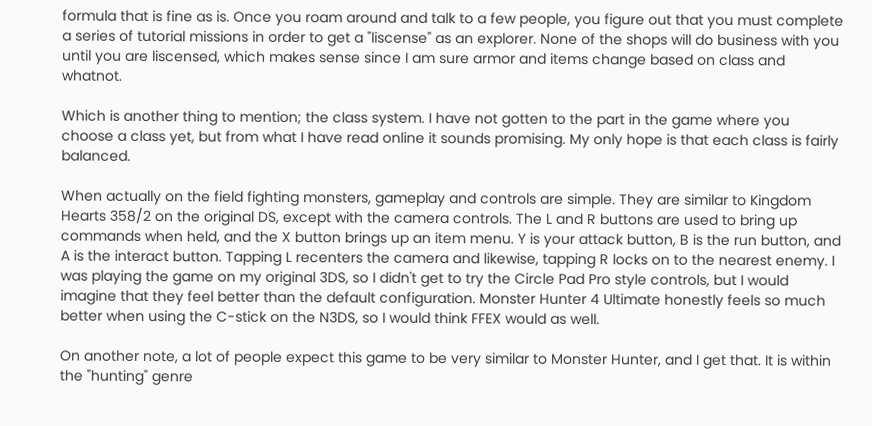formula that is fine as is. Once you roam around and talk to a few people, you figure out that you must complete a series of tutorial missions in order to get a "liscense" as an explorer. None of the shops will do business with you until you are liscensed, which makes sense since I am sure armor and items change based on class and whatnot.

Which is another thing to mention; the class system. I have not gotten to the part in the game where you choose a class yet, but from what I have read online it sounds promising. My only hope is that each class is fairly balanced.

When actually on the field fighting monsters, gameplay and controls are simple. They are similar to Kingdom Hearts 358/2 on the original DS, except with the camera controls. The L and R buttons are used to bring up commands when held, and the X button brings up an item menu. Y is your attack button, B is the run button, and A is the interact button. Tapping L recenters the camera and likewise, tapping R locks on to the nearest enemy. I was playing the game on my original 3DS, so I didn't get to try the Circle Pad Pro style controls, but I would imagine that they feel better than the default configuration. Monster Hunter 4 Ultimate honestly feels so much better when using the C-stick on the N3DS, so I would think FFEX would as well.

On another note, a lot of people expect this game to be very similar to Monster Hunter, and I get that. It is within the "hunting" genre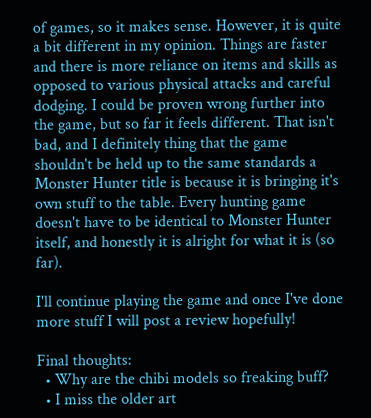of games, so it makes sense. However, it is quite a bit different in my opinion. Things are faster and there is more reliance on items and skills as opposed to various physical attacks and careful dodging. I could be proven wrong further into the game, but so far it feels different. That isn't bad, and I definitely thing that the game shouldn't be held up to the same standards a Monster Hunter title is because it is bringing it's own stuff to the table. Every hunting game doesn't have to be identical to Monster Hunter itself, and honestly it is alright for what it is (so far).

I'll continue playing the game and once I've done more stuff I will post a review hopefully!

Final thoughts:
  • Why are the chibi models so freaking buff?
  • I miss the older art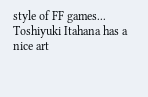style of FF games... Toshiyuki Itahana has a nice art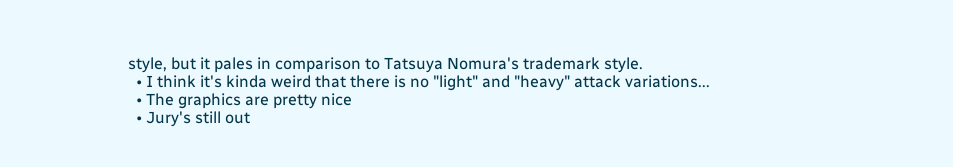style, but it pales in comparison to Tatsuya Nomura's trademark style.
  • I think it's kinda weird that there is no "light" and "heavy" attack variations...
  • The graphics are pretty nice
  • Jury's still out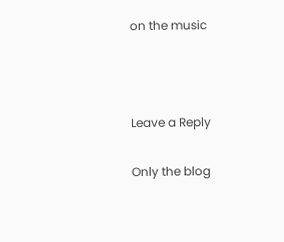on the music



Leave a Reply

Only the blog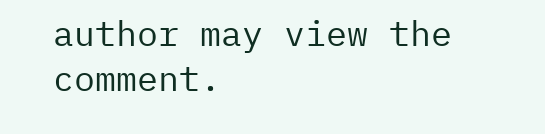author may view the comment.